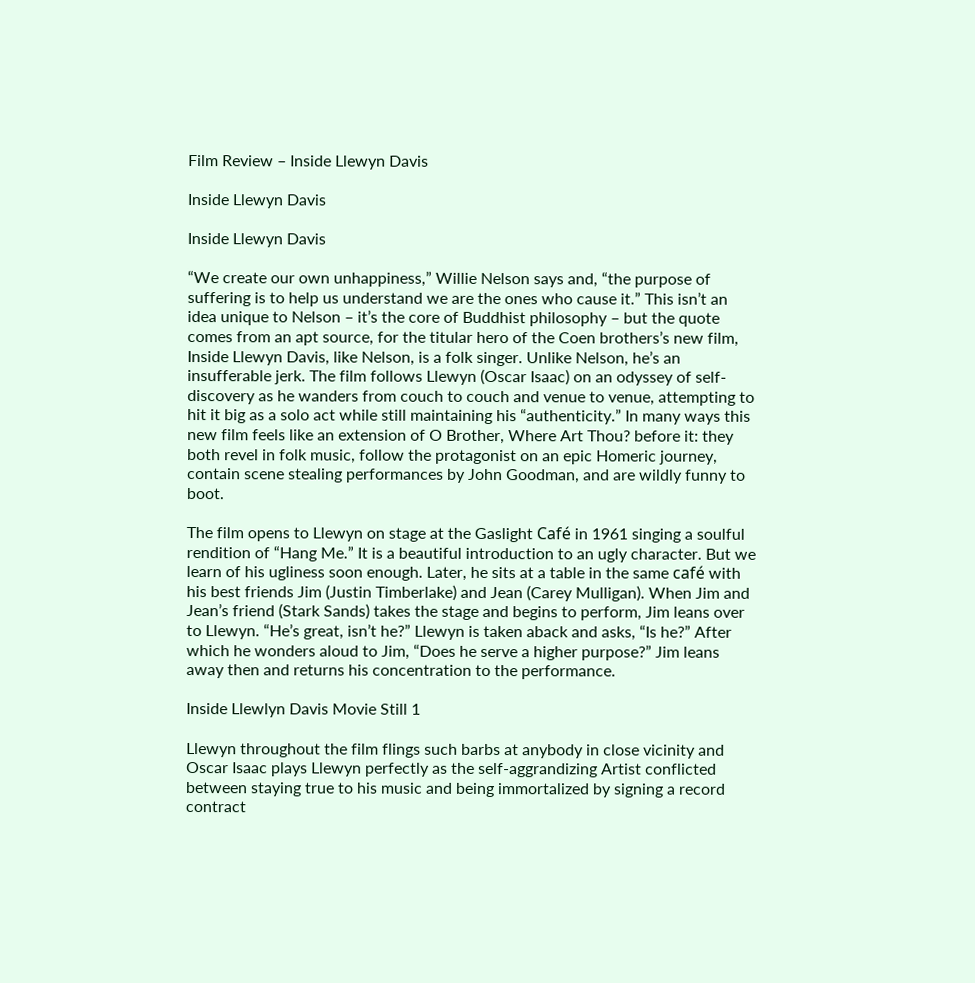Film Review – Inside Llewyn Davis

Inside Llewyn Davis

Inside Llewyn Davis

“We create our own unhappiness,” Willie Nelson says and, “the purpose of suffering is to help us understand we are the ones who cause it.” This isn’t an idea unique to Nelson – it’s the core of Buddhist philosophy – but the quote comes from an apt source, for the titular hero of the Coen brothers’s new film, Inside Llewyn Davis, like Nelson, is a folk singer. Unlike Nelson, he’s an insufferable jerk. The film follows Llewyn (Oscar Isaac) on an odyssey of self-discovery as he wanders from couch to couch and venue to venue, attempting to hit it big as a solo act while still maintaining his “authenticity.” In many ways this new film feels like an extension of O Brother, Where Art Thou? before it: they both revel in folk music, follow the protagonist on an epic Homeric journey, contain scene stealing performances by John Goodman, and are wildly funny to boot.

The film opens to Llewyn on stage at the Gaslight Café in 1961 singing a soulful rendition of “Hang Me.” It is a beautiful introduction to an ugly character. But we learn of his ugliness soon enough. Later, he sits at a table in the same café with his best friends Jim (Justin Timberlake) and Jean (Carey Mulligan). When Jim and Jean’s friend (Stark Sands) takes the stage and begins to perform, Jim leans over to Llewyn. “He’s great, isn’t he?” Llewyn is taken aback and asks, “Is he?” After which he wonders aloud to Jim, “Does he serve a higher purpose?” Jim leans away then and returns his concentration to the performance.

Inside Llewlyn Davis Movie Still 1

Llewyn throughout the film flings such barbs at anybody in close vicinity and Oscar Isaac plays Llewyn perfectly as the self-aggrandizing Artist conflicted between staying true to his music and being immortalized by signing a record contract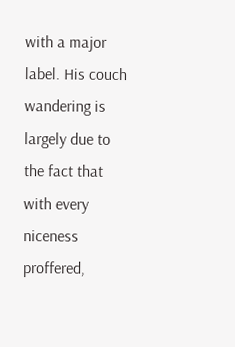with a major label. His couch wandering is largely due to the fact that with every niceness proffered,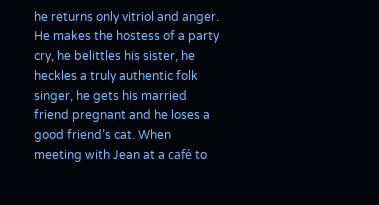he returns only vitriol and anger. He makes the hostess of a party cry, he belittles his sister, he heckles a truly authentic folk singer, he gets his married friend pregnant and he loses a good friend’s cat. When meeting with Jean at a café to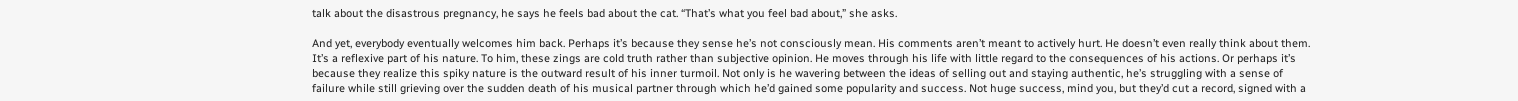talk about the disastrous pregnancy, he says he feels bad about the cat. “That’s what you feel bad about,” she asks.

And yet, everybody eventually welcomes him back. Perhaps it’s because they sense he’s not consciously mean. His comments aren’t meant to actively hurt. He doesn’t even really think about them. It’s a reflexive part of his nature. To him, these zings are cold truth rather than subjective opinion. He moves through his life with little regard to the consequences of his actions. Or perhaps it’s because they realize this spiky nature is the outward result of his inner turmoil. Not only is he wavering between the ideas of selling out and staying authentic, he’s struggling with a sense of failure while still grieving over the sudden death of his musical partner through which he’d gained some popularity and success. Not huge success, mind you, but they’d cut a record, signed with a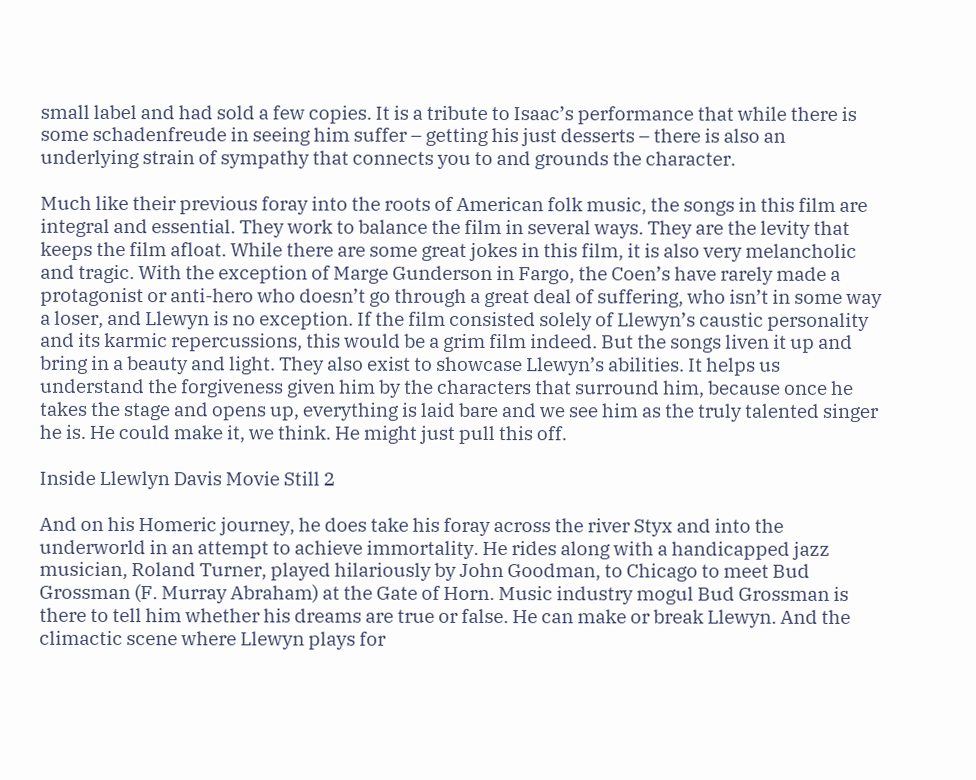small label and had sold a few copies. It is a tribute to Isaac’s performance that while there is some schadenfreude in seeing him suffer – getting his just desserts – there is also an underlying strain of sympathy that connects you to and grounds the character.

Much like their previous foray into the roots of American folk music, the songs in this film are integral and essential. They work to balance the film in several ways. They are the levity that keeps the film afloat. While there are some great jokes in this film, it is also very melancholic and tragic. With the exception of Marge Gunderson in Fargo, the Coen’s have rarely made a protagonist or anti-hero who doesn’t go through a great deal of suffering, who isn’t in some way a loser, and Llewyn is no exception. If the film consisted solely of Llewyn’s caustic personality and its karmic repercussions, this would be a grim film indeed. But the songs liven it up and bring in a beauty and light. They also exist to showcase Llewyn’s abilities. It helps us understand the forgiveness given him by the characters that surround him, because once he takes the stage and opens up, everything is laid bare and we see him as the truly talented singer he is. He could make it, we think. He might just pull this off.

Inside Llewlyn Davis Movie Still 2

And on his Homeric journey, he does take his foray across the river Styx and into the underworld in an attempt to achieve immortality. He rides along with a handicapped jazz musician, Roland Turner, played hilariously by John Goodman, to Chicago to meet Bud Grossman (F. Murray Abraham) at the Gate of Horn. Music industry mogul Bud Grossman is there to tell him whether his dreams are true or false. He can make or break Llewyn. And the climactic scene where Llewyn plays for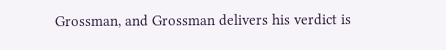Grossman, and Grossman delivers his verdict is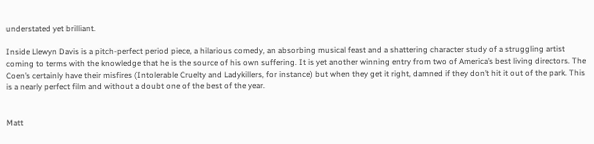understated yet brilliant.

Inside Llewyn Davis is a pitch-perfect period piece, a hilarious comedy, an absorbing musical feast and a shattering character study of a struggling artist coming to terms with the knowledge that he is the source of his own suffering. It is yet another winning entry from two of America’s best living directors. The Coen’s certainly have their misfires (Intolerable Cruelty and Ladykillers, for instance) but when they get it right, damned if they don’t hit it out of the park. This is a nearly perfect film and without a doubt one of the best of the year.


Matt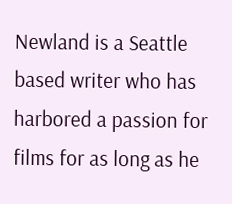Newland is a Seattle based writer who has harbored a passion for films for as long as he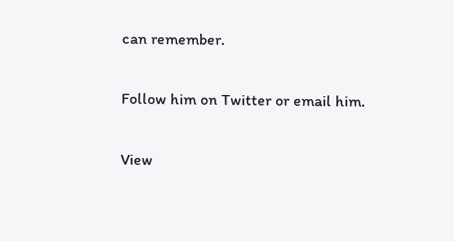can remember.

Follow him on Twitter or email him.

View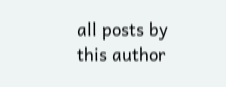all posts by this author